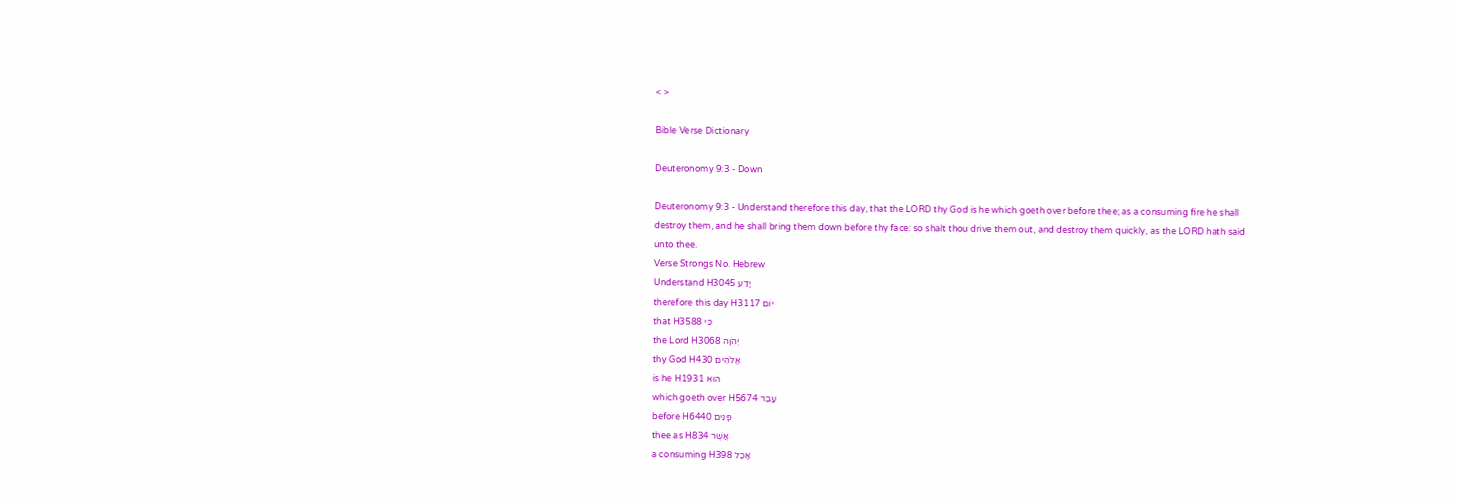< >

Bible Verse Dictionary

Deuteronomy 9:3 - Down

Deuteronomy 9:3 - Understand therefore this day, that the LORD thy God is he which goeth over before thee; as a consuming fire he shall destroy them, and he shall bring them down before thy face: so shalt thou drive them out, and destroy them quickly, as the LORD hath said unto thee.
Verse Strongs No. Hebrew
Understand H3045 יָדַע
therefore this day H3117 יוֹם
that H3588 כִּי
the Lord H3068 יְהֹוָה
thy God H430 אֱלֹהִים
is he H1931 הוּא
which goeth over H5674 עָבַר
before H6440 פָּנִים
thee as H834 אֲשֶׁר
a consuming H398 אָכַל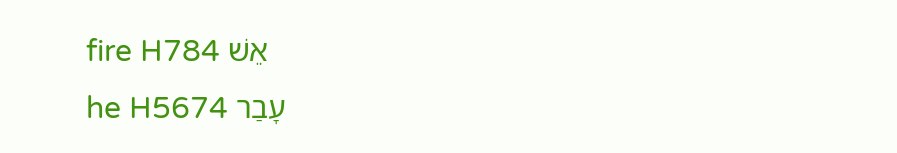fire H784 אֵשׁ
he H5674 עָבַר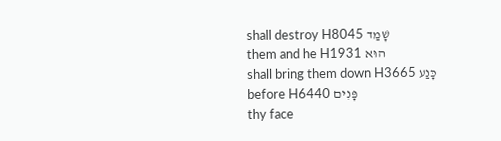shall destroy H8045 שָׁמַד
them and he H1931 הוּא
shall bring them down H3665 כָּנַע
before H6440 פָּנִים
thy face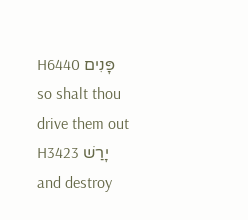H6440 פָּנִים
so shalt thou drive them out H3423 יָרַשׁ
and destroy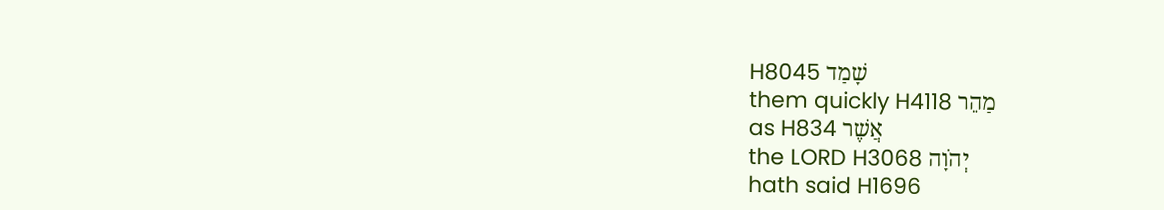H8045 שָׁמַד
them quickly H4118 מַהֵר
as H834 אֲשֶׁר
the LORD H3068 יְהֹוָה
hath said H1696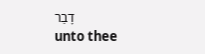דָבַר
unto thee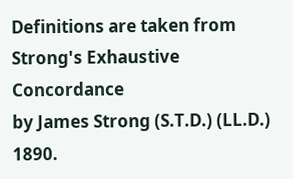Definitions are taken from Strong's Exhaustive Concordance
by James Strong (S.T.D.) (LL.D.) 1890.